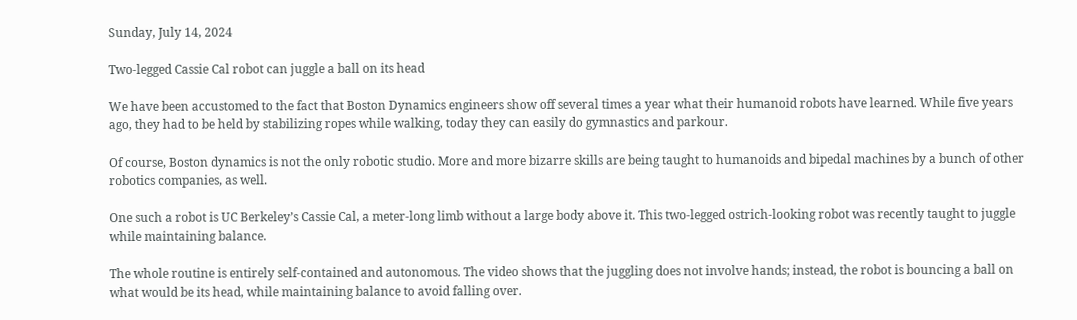Sunday, July 14, 2024

Two-legged Cassie Cal robot can juggle a ball on its head

We have been accustomed to the fact that Boston Dynamics engineers show off several times a year what their humanoid robots have learned. While five years ago, they had to be held by stabilizing ropes while walking, today they can easily do gymnastics and parkour.

Of course, Boston dynamics is not the only robotic studio. More and more bizarre skills are being taught to humanoids and bipedal machines by a bunch of other robotics companies, as well.

One such a robot is UC Berkeley’s Cassie Cal, a meter-long limb without a large body above it. This two-legged ostrich-looking robot was recently taught to juggle while maintaining balance.

The whole routine is entirely self-contained and autonomous. The video shows that the juggling does not involve hands; instead, the robot is bouncing a ball on what would be its head, while maintaining balance to avoid falling over.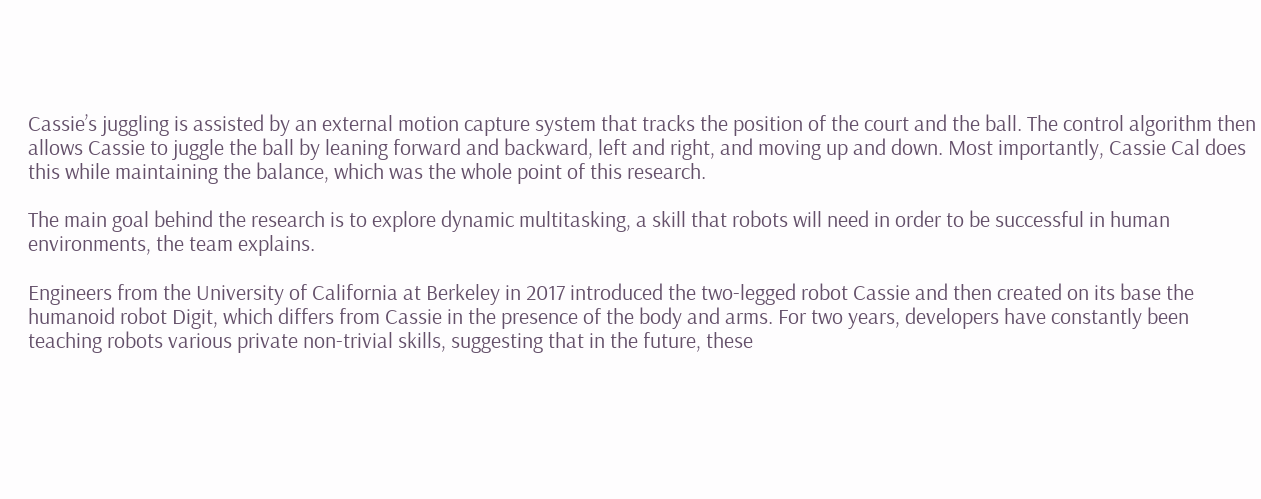Cassie’s juggling is assisted by an external motion capture system that tracks the position of the court and the ball. The control algorithm then allows Cassie to juggle the ball by leaning forward and backward, left and right, and moving up and down. Most importantly, Cassie Cal does this while maintaining the balance, which was the whole point of this research.

The main goal behind the research is to explore dynamic multitasking, a skill that robots will need in order to be successful in human environments, the team explains.

Engineers from the University of California at Berkeley in 2017 introduced the two-legged robot Cassie and then created on its base the humanoid robot Digit, which differs from Cassie in the presence of the body and arms. For two years, developers have constantly been teaching robots various private non-trivial skills, suggesting that in the future, these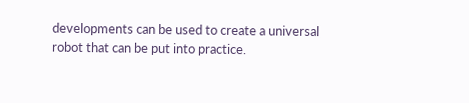developments can be used to create a universal robot that can be put into practice.